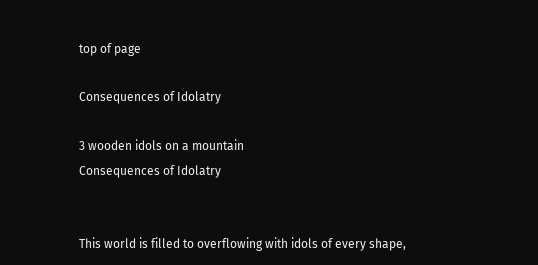top of page

Consequences of Idolatry

3 wooden idols on a mountain
Consequences of Idolatry


This world is filled to overflowing with idols of every shape,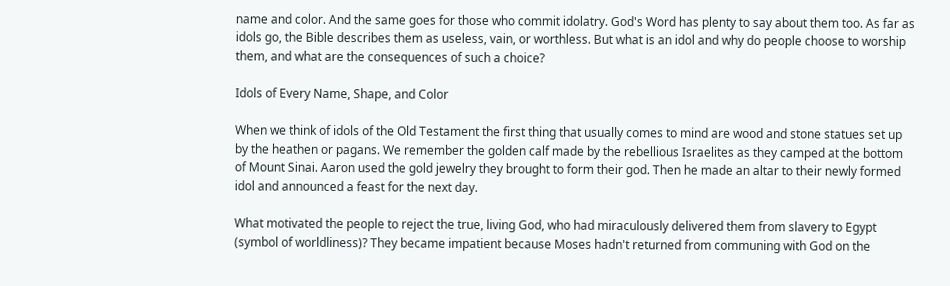name and color. And the same goes for those who commit idolatry. God's Word has plenty to say about them too. As far as idols go, the Bible describes them as useless, vain, or worthless. But what is an idol and why do people choose to worship them, and what are the consequences of such a choice?

Idols of Every Name, Shape, and Color

When we think of idols of the Old Testament the first thing that usually comes to mind are wood and stone statues set up by the heathen or pagans. We remember the golden calf made by the rebellious Israelites as they camped at the bottom of Mount Sinai. Aaron used the gold jewelry they brought to form their god. Then he made an altar to their newly formed idol and announced a feast for the next day.

What motivated the people to reject the true, living God, who had miraculously delivered them from slavery to Egypt (symbol of worldliness)? They became impatient because Moses hadn't returned from communing with God on the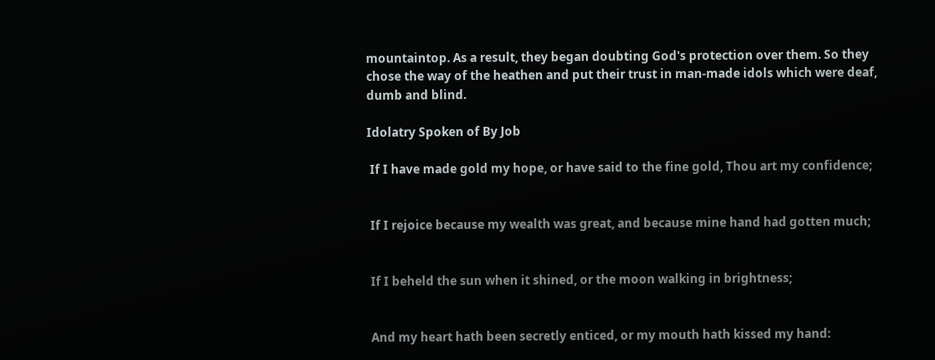mountaintop. As a result, they began doubting God's protection over them. So they chose the way of the heathen and put their trust in man-made idols which were deaf, dumb and blind.

Idolatry Spoken of By Job

 If I have made gold my hope, or have said to the fine gold, Thou art my confidence;


 If I rejoice because my wealth was great, and because mine hand had gotten much;


 If I beheld the sun when it shined, or the moon walking in brightness;


 And my heart hath been secretly enticed, or my mouth hath kissed my hand: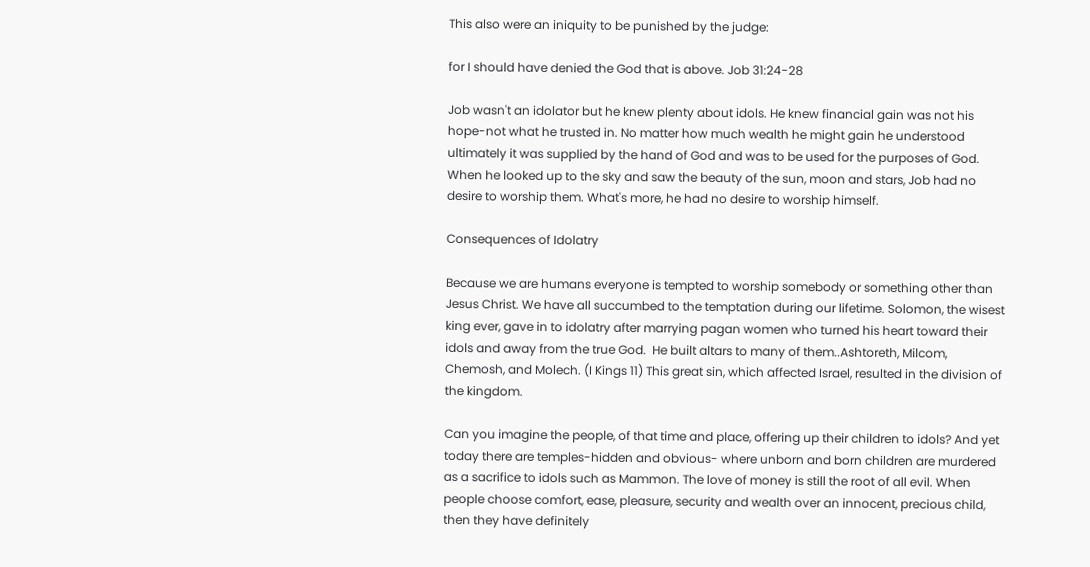This also were an iniquity to be punished by the judge:

for I should have denied the God that is above. Job 31:24-28

Job wasn't an idolator but he knew plenty about idols. He knew financial gain was not his hope-not what he trusted in. No matter how much wealth he might gain he understood ultimately it was supplied by the hand of God and was to be used for the purposes of God. When he looked up to the sky and saw the beauty of the sun, moon and stars, Job had no desire to worship them. What's more, he had no desire to worship himself.

Consequences of Idolatry

Because we are humans everyone is tempted to worship somebody or something other than Jesus Christ. We have all succumbed to the temptation during our lifetime. Solomon, the wisest king ever, gave in to idolatry after marrying pagan women who turned his heart toward their idols and away from the true God.  He built altars to many of them..Ashtoreth, Milcom, Chemosh, and Molech. (I Kings 11) This great sin, which affected Israel, resulted in the division of the kingdom.

Can you imagine the people, of that time and place, offering up their children to idols? And yet today there are temples-hidden and obvious- where unborn and born children are murdered as a sacrifice to idols such as Mammon. The love of money is still the root of all evil. When people choose comfort, ease, pleasure, security and wealth over an innocent, precious child, then they have definitely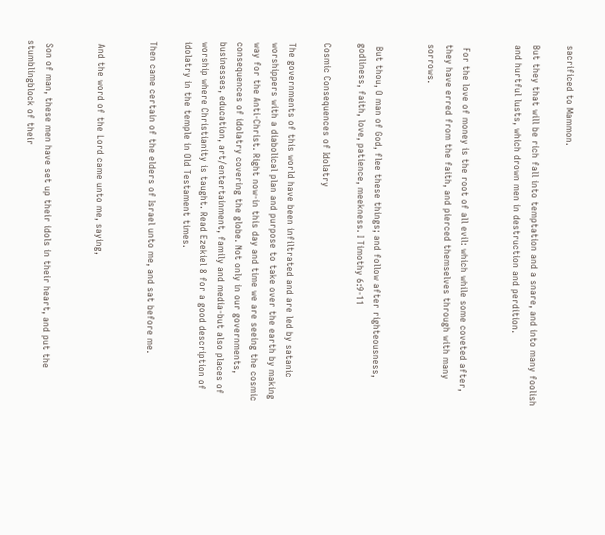sacrificed to Mammon.

But they that will be rich fall into temptation and a snare, and into many foolish and hurtful lusts, which drown men in destruction and perdition.


 For the love of money is the root of all evil: which while some coveted after, they have erred from the faith, and pierced themselves through with many sorrows.


 But thou, O man of God, flee these things; and follow after righteousness, godliness, faith, love, patience, meekness. I Timothy 6:9-11

Cosmic Consequences of Idolatry

The governments of this world have been infiltrated and are led by satanic worshippers with a diabolical plan and purpose to take over the earth by making way for the Anti-Christ. Right now-in this day and time we are seeing the cosmic consequences of idolatry covering the globe. Not only in our governments, businesses, education, art/entertainment, family and media-but also places of worship where Christianity is taught. Read Ezekiel 8 for a good description of idolatry in the temple in Old Testament times.

Then came certain of the elders of Israel unto me, and sat before me.


 And the word of the Lord came unto me, saying,


 Son of man, these men have set up their idols in their heart, and put the stumblingblock of their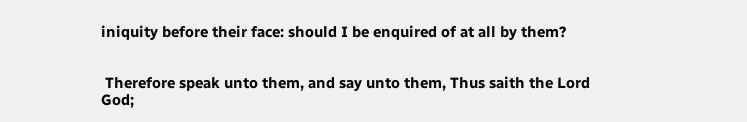iniquity before their face: should I be enquired of at all by them?


 Therefore speak unto them, and say unto them, Thus saith the Lord God;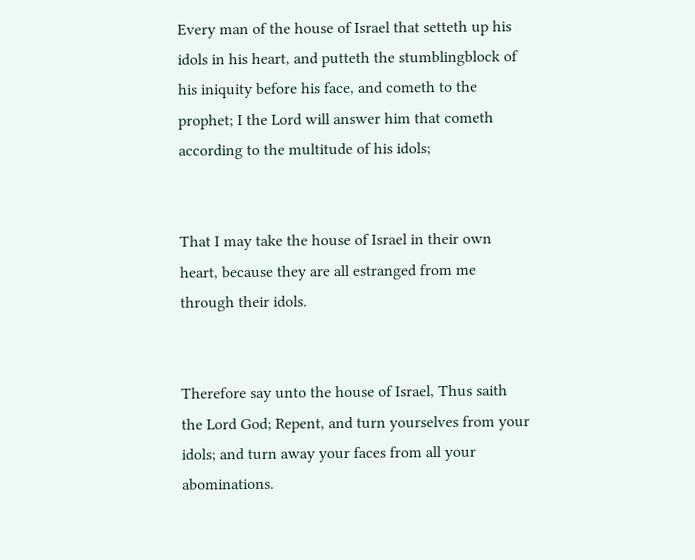Every man of the house of Israel that setteth up his idols in his heart, and putteth the stumblingblock of his iniquity before his face, and cometh to the prophet; I the Lord will answer him that cometh according to the multitude of his idols;


That I may take the house of Israel in their own heart, because they are all estranged from me through their idols.


Therefore say unto the house of Israel, Thus saith the Lord God; Repent, and turn yourselves from your idols; and turn away your faces from all your abominations.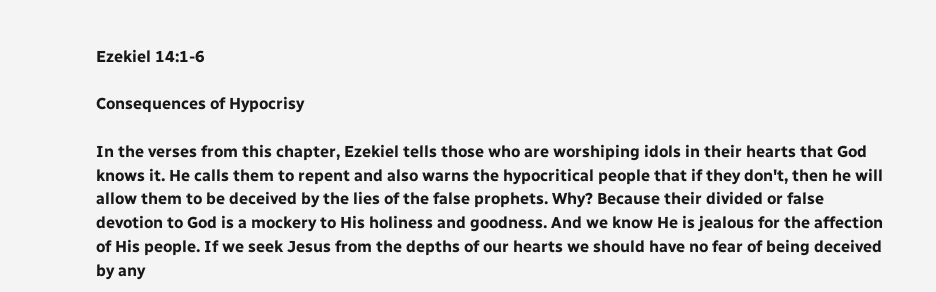Ezekiel 14:1-6

Consequences of Hypocrisy

In the verses from this chapter, Ezekiel tells those who are worshiping idols in their hearts that God knows it. He calls them to repent and also warns the hypocritical people that if they don't, then he will allow them to be deceived by the lies of the false prophets. Why? Because their divided or false devotion to God is a mockery to His holiness and goodness. And we know He is jealous for the affection of His people. If we seek Jesus from the depths of our hearts we should have no fear of being deceived by any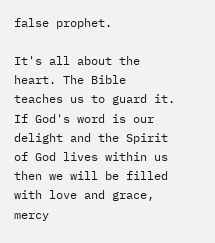false prophet.

It's all about the heart. The Bible teaches us to guard it. If God's word is our delight and the Spirit of God lives within us then we will be filled with love and grace, mercy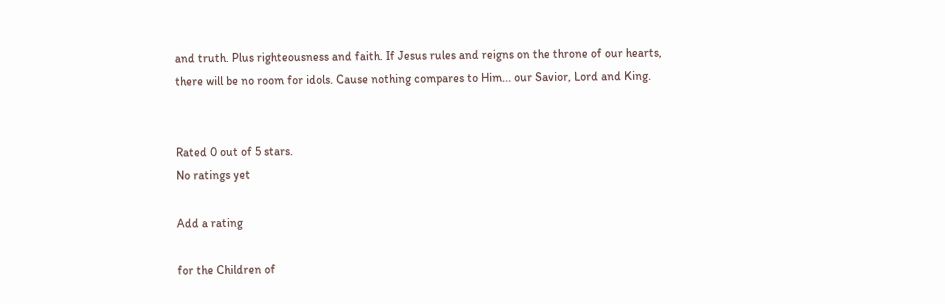and truth. Plus righteousness and faith. If Jesus rules and reigns on the throne of our hearts, there will be no room for idols. Cause nothing compares to Him... our Savior, Lord and King.


Rated 0 out of 5 stars.
No ratings yet

Add a rating

for the Children of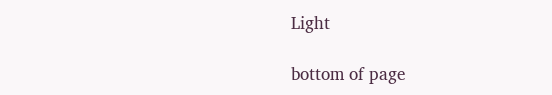Light

bottom of page